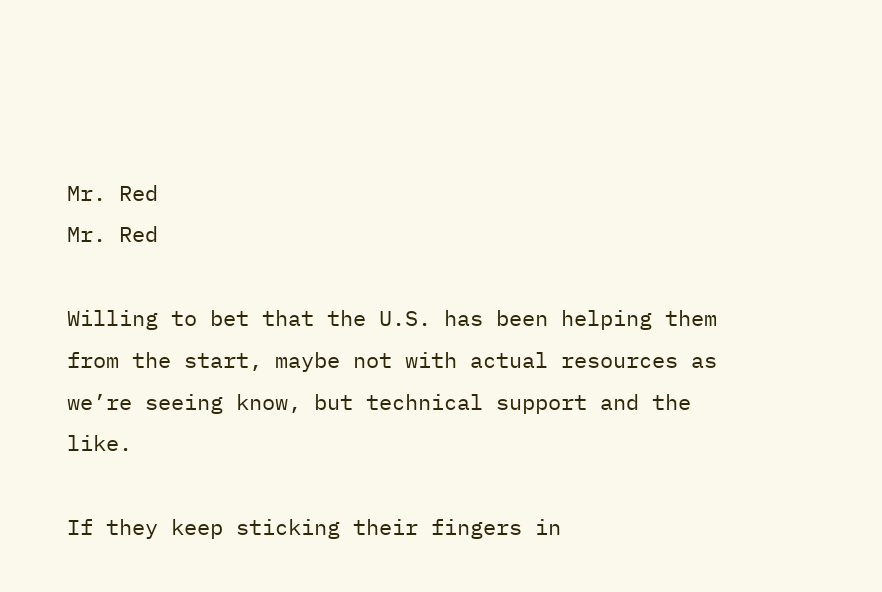Mr. Red
Mr. Red

Willing to bet that the U.S. has been helping them from the start, maybe not with actual resources as we’re seeing know, but technical support and the like.

If they keep sticking their fingers in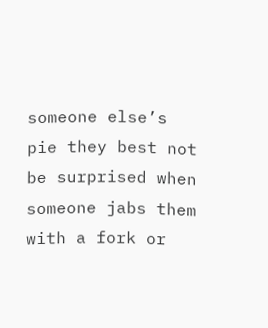someone else’s pie they best not be surprised when someone jabs them with a fork or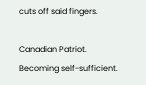cuts off said fingers.

Canadian Patriot. Becoming self-sufficient.